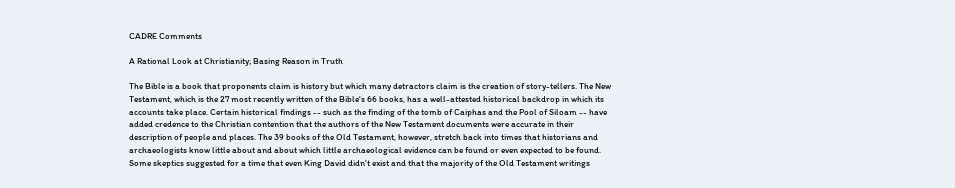CADRE Comments

A Rational Look at Christianity; Basing Reason in Truth

The Bible is a book that proponents claim is history but which many detractors claim is the creation of story-tellers. The New Testament, which is the 27 most recently written of the Bible's 66 books, has a well-attested historical backdrop in which its accounts take place. Certain historical findings -- such as the finding of the tomb of Caiphas and the Pool of Siloam -- have added credence to the Christian contention that the authors of the New Testament documents were accurate in their description of people and places. The 39 books of the Old Testament, however, stretch back into times that historians and archaeologists know little about and about which little archaeological evidence can be found or even expected to be found. Some skeptics suggested for a time that even King David didn't exist and that the majority of the Old Testament writings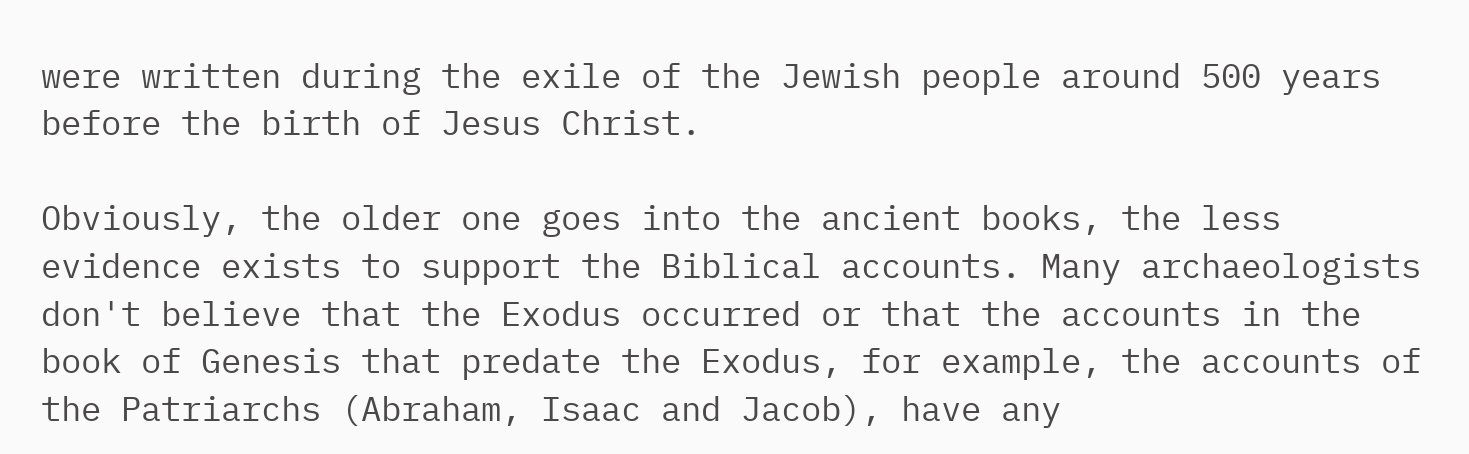were written during the exile of the Jewish people around 500 years before the birth of Jesus Christ.

Obviously, the older one goes into the ancient books, the less evidence exists to support the Biblical accounts. Many archaeologists don't believe that the Exodus occurred or that the accounts in the book of Genesis that predate the Exodus, for example, the accounts of the Patriarchs (Abraham, Isaac and Jacob), have any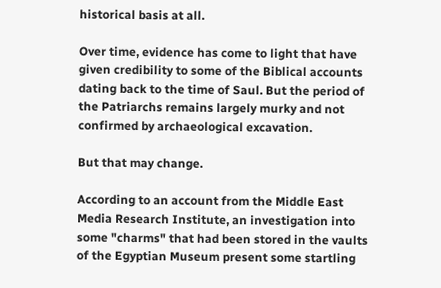historical basis at all.

Over time, evidence has come to light that have given credibility to some of the Biblical accounts dating back to the time of Saul. But the period of the Patriarchs remains largely murky and not confirmed by archaeological excavation.

But that may change.

According to an account from the Middle East Media Research Institute, an investigation into some "charms" that had been stored in the vaults of the Egyptian Museum present some startling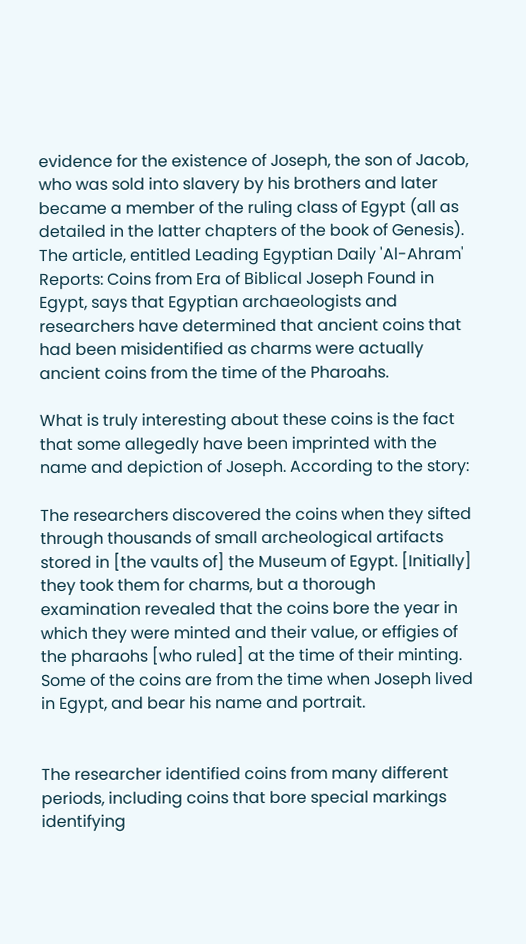evidence for the existence of Joseph, the son of Jacob, who was sold into slavery by his brothers and later became a member of the ruling class of Egypt (all as detailed in the latter chapters of the book of Genesis). The article, entitled Leading Egyptian Daily 'Al-Ahram' Reports: Coins from Era of Biblical Joseph Found in Egypt, says that Egyptian archaeologists and researchers have determined that ancient coins that had been misidentified as charms were actually ancient coins from the time of the Pharoahs.

What is truly interesting about these coins is the fact that some allegedly have been imprinted with the name and depiction of Joseph. According to the story:

The researchers discovered the coins when they sifted through thousands of small archeological artifacts stored in [the vaults of] the Museum of Egypt. [Initially] they took them for charms, but a thorough examination revealed that the coins bore the year in which they were minted and their value, or effigies of the pharaohs [who ruled] at the time of their minting. Some of the coins are from the time when Joseph lived in Egypt, and bear his name and portrait.


The researcher identified coins from many different periods, including coins that bore special markings identifying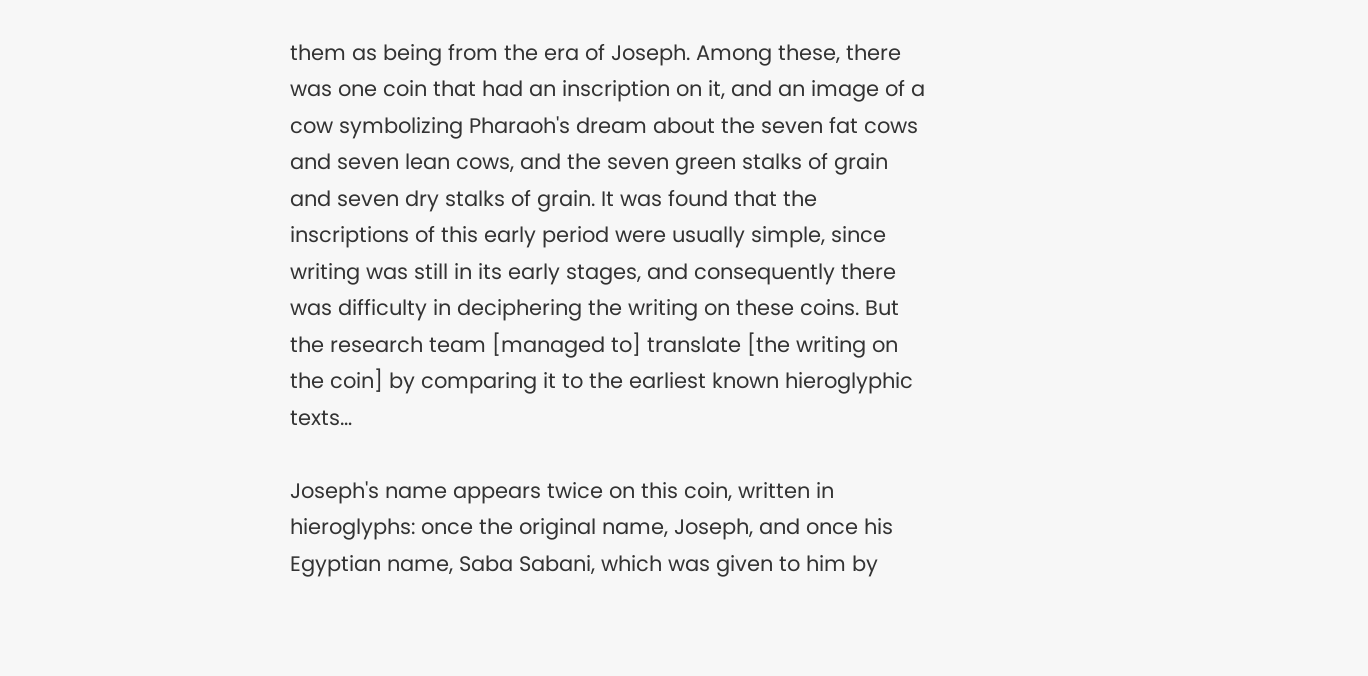them as being from the era of Joseph. Among these, there was one coin that had an inscription on it, and an image of a cow symbolizing Pharaoh's dream about the seven fat cows and seven lean cows, and the seven green stalks of grain and seven dry stalks of grain. It was found that the inscriptions of this early period were usually simple, since writing was still in its early stages, and consequently there was difficulty in deciphering the writing on these coins. But the research team [managed to] translate [the writing on the coin] by comparing it to the earliest known hieroglyphic texts…

Joseph's name appears twice on this coin, written in hieroglyphs: once the original name, Joseph, and once his Egyptian name, Saba Sabani, which was given to him by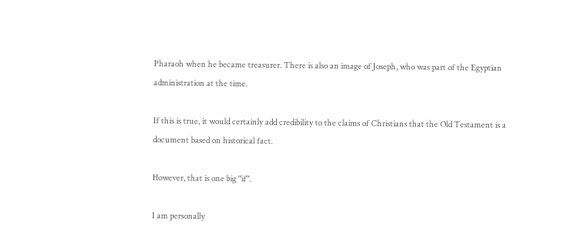Pharaoh when he became treasurer. There is also an image of Joseph, who was part of the Egyptian administration at the time.

If this is true, it would certainly add credibility to the claims of Christians that the Old Testament is a document based on historical fact.

However, that is one big "if".

I am personally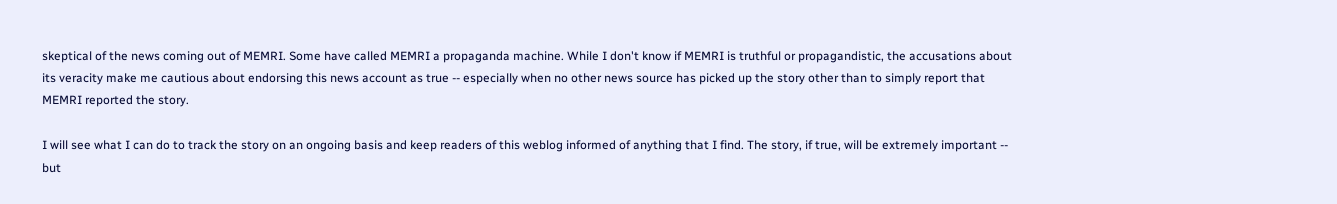skeptical of the news coming out of MEMRI. Some have called MEMRI a propaganda machine. While I don't know if MEMRI is truthful or propagandistic, the accusations about its veracity make me cautious about endorsing this news account as true -- especially when no other news source has picked up the story other than to simply report that MEMRI reported the story.

I will see what I can do to track the story on an ongoing basis and keep readers of this weblog informed of anything that I find. The story, if true, will be extremely important -- but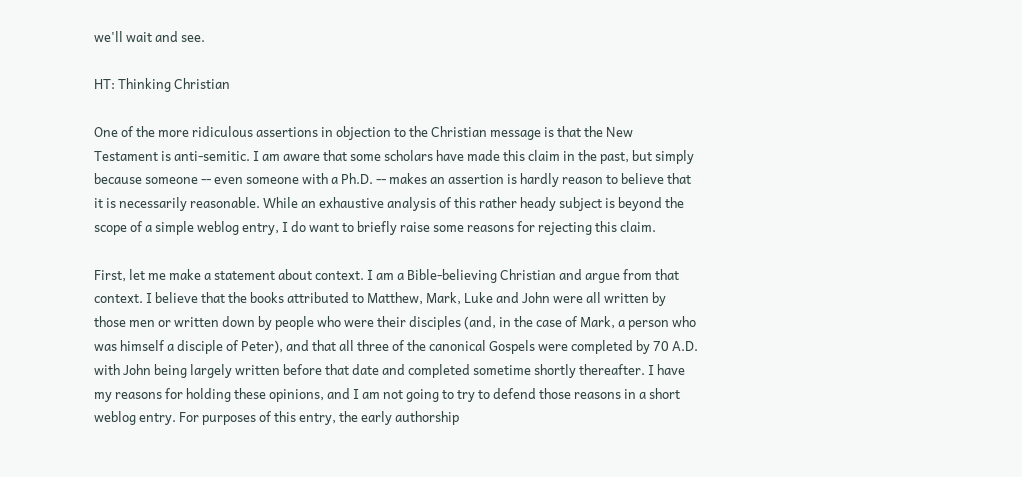we'll wait and see.

HT: Thinking Christian

One of the more ridiculous assertions in objection to the Christian message is that the New Testament is anti-semitic. I am aware that some scholars have made this claim in the past, but simply because someone -- even someone with a Ph.D. -- makes an assertion is hardly reason to believe that it is necessarily reasonable. While an exhaustive analysis of this rather heady subject is beyond the scope of a simple weblog entry, I do want to briefly raise some reasons for rejecting this claim.

First, let me make a statement about context. I am a Bible-believing Christian and argue from that context. I believe that the books attributed to Matthew, Mark, Luke and John were all written by those men or written down by people who were their disciples (and, in the case of Mark, a person who was himself a disciple of Peter), and that all three of the canonical Gospels were completed by 70 A.D. with John being largely written before that date and completed sometime shortly thereafter. I have my reasons for holding these opinions, and I am not going to try to defend those reasons in a short weblog entry. For purposes of this entry, the early authorship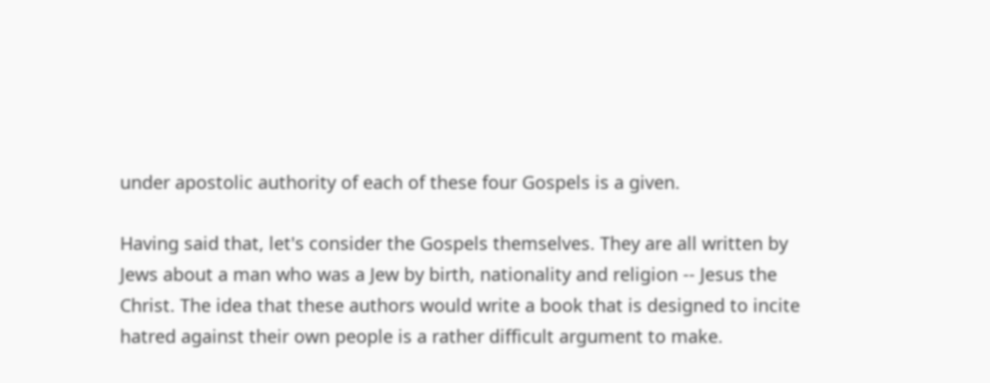under apostolic authority of each of these four Gospels is a given.

Having said that, let's consider the Gospels themselves. They are all written by Jews about a man who was a Jew by birth, nationality and religion -- Jesus the Christ. The idea that these authors would write a book that is designed to incite hatred against their own people is a rather difficult argument to make.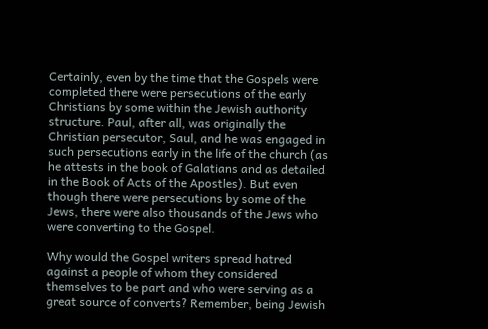Certainly, even by the time that the Gospels were completed there were persecutions of the early Christians by some within the Jewish authority structure. Paul, after all, was originally the Christian persecutor, Saul, and he was engaged in such persecutions early in the life of the church (as he attests in the book of Galatians and as detailed in the Book of Acts of the Apostles). But even though there were persecutions by some of the Jews, there were also thousands of the Jews who were converting to the Gospel.

Why would the Gospel writers spread hatred against a people of whom they considered themselves to be part and who were serving as a great source of converts? Remember, being Jewish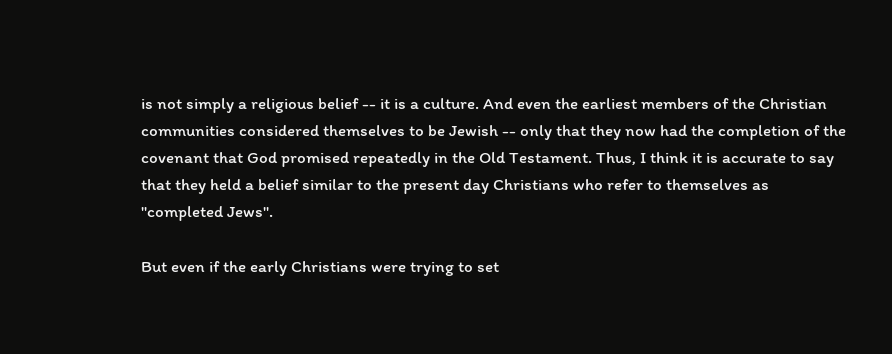is not simply a religious belief -- it is a culture. And even the earliest members of the Christian communities considered themselves to be Jewish -- only that they now had the completion of the covenant that God promised repeatedly in the Old Testament. Thus, I think it is accurate to say that they held a belief similar to the present day Christians who refer to themselves as "completed Jews".

But even if the early Christians were trying to set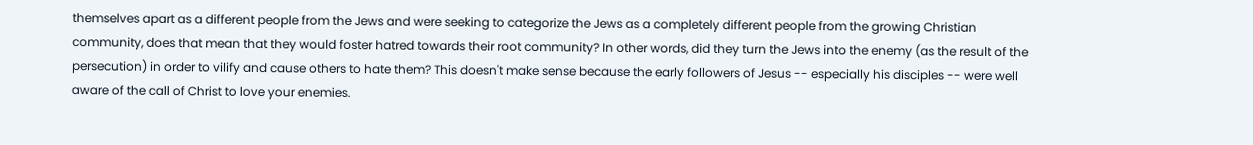themselves apart as a different people from the Jews and were seeking to categorize the Jews as a completely different people from the growing Christian community, does that mean that they would foster hatred towards their root community? In other words, did they turn the Jews into the enemy (as the result of the persecution) in order to vilify and cause others to hate them? This doesn't make sense because the early followers of Jesus -- especially his disciples -- were well aware of the call of Christ to love your enemies.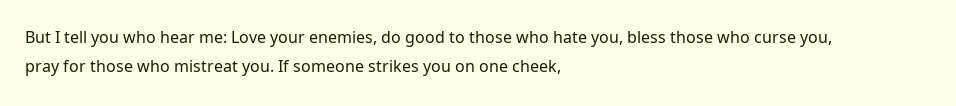But I tell you who hear me: Love your enemies, do good to those who hate you, bless those who curse you, pray for those who mistreat you. If someone strikes you on one cheek,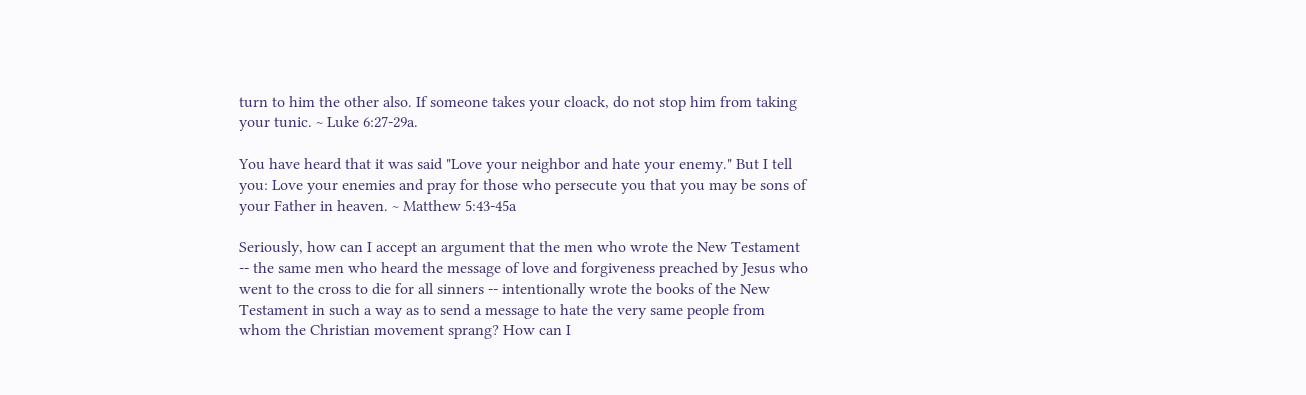turn to him the other also. If someone takes your cloack, do not stop him from taking your tunic. ~ Luke 6:27-29a.

You have heard that it was said "Love your neighbor and hate your enemy." But I tell you: Love your enemies and pray for those who persecute you that you may be sons of your Father in heaven. ~ Matthew 5:43-45a

Seriously, how can I accept an argument that the men who wrote the New Testament -- the same men who heard the message of love and forgiveness preached by Jesus who went to the cross to die for all sinners -- intentionally wrote the books of the New Testament in such a way as to send a message to hate the very same people from whom the Christian movement sprang? How can I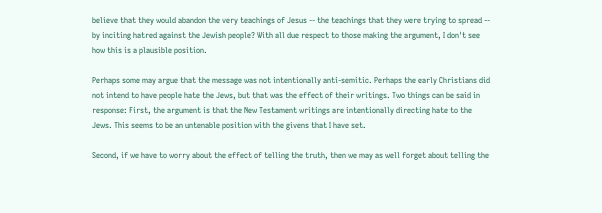believe that they would abandon the very teachings of Jesus -- the teachings that they were trying to spread -- by inciting hatred against the Jewish people? With all due respect to those making the argument, I don't see how this is a plausible position.

Perhaps some may argue that the message was not intentionally anti-semitic. Perhaps the early Christians did not intend to have people hate the Jews, but that was the effect of their writings. Two things can be said in response: First, the argument is that the New Testament writings are intentionally directing hate to the Jews. This seems to be an untenable position with the givens that I have set.

Second, if we have to worry about the effect of telling the truth, then we may as well forget about telling the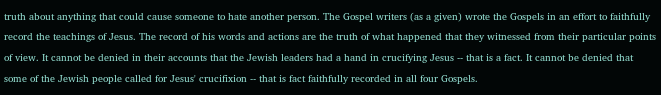truth about anything that could cause someone to hate another person. The Gospel writers (as a given) wrote the Gospels in an effort to faithfully record the teachings of Jesus. The record of his words and actions are the truth of what happened that they witnessed from their particular points of view. It cannot be denied in their accounts that the Jewish leaders had a hand in crucifying Jesus -- that is a fact. It cannot be denied that some of the Jewish people called for Jesus' crucifixion -- that is fact faithfully recorded in all four Gospels.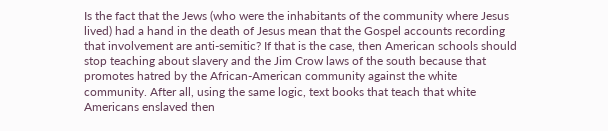Is the fact that the Jews (who were the inhabitants of the community where Jesus lived) had a hand in the death of Jesus mean that the Gospel accounts recording that involvement are anti-semitic? If that is the case, then American schools should stop teaching about slavery and the Jim Crow laws of the south because that promotes hatred by the African-American community against the white community. After all, using the same logic, text books that teach that white Americans enslaved then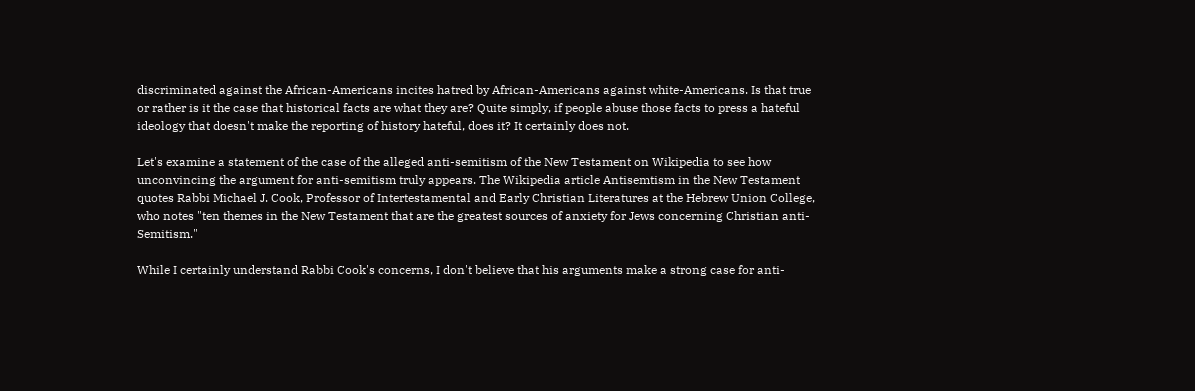discriminated against the African-Americans incites hatred by African-Americans against white-Americans. Is that true or rather is it the case that historical facts are what they are? Quite simply, if people abuse those facts to press a hateful ideology that doesn't make the reporting of history hateful, does it? It certainly does not.

Let's examine a statement of the case of the alleged anti-semitism of the New Testament on Wikipedia to see how unconvincing the argument for anti-semitism truly appears. The Wikipedia article Antisemtism in the New Testament quotes Rabbi Michael J. Cook, Professor of Intertestamental and Early Christian Literatures at the Hebrew Union College, who notes "ten themes in the New Testament that are the greatest sources of anxiety for Jews concerning Christian anti-Semitism."

While I certainly understand Rabbi Cook's concerns, I don't believe that his arguments make a strong case for anti-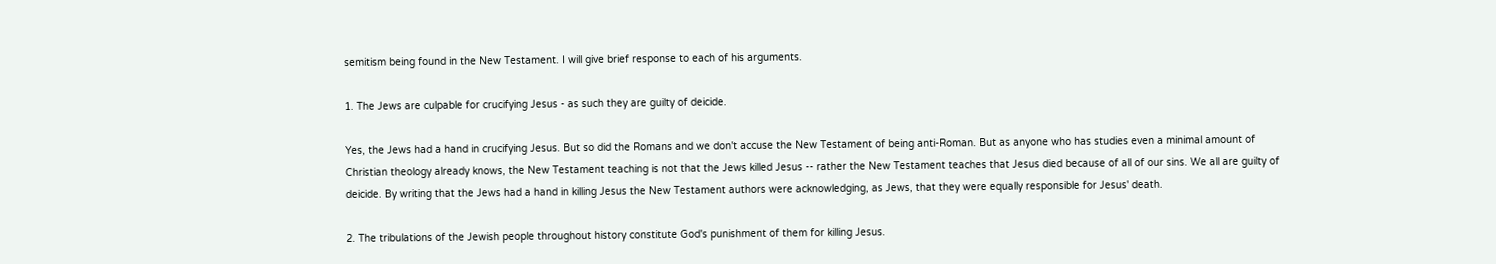semitism being found in the New Testament. I will give brief response to each of his arguments.

1. The Jews are culpable for crucifying Jesus - as such they are guilty of deicide.

Yes, the Jews had a hand in crucifying Jesus. But so did the Romans and we don't accuse the New Testament of being anti-Roman. But as anyone who has studies even a minimal amount of Christian theology already knows, the New Testament teaching is not that the Jews killed Jesus -- rather the New Testament teaches that Jesus died because of all of our sins. We all are guilty of deicide. By writing that the Jews had a hand in killing Jesus the New Testament authors were acknowledging, as Jews, that they were equally responsible for Jesus' death.

2. The tribulations of the Jewish people throughout history constitute God's punishment of them for killing Jesus.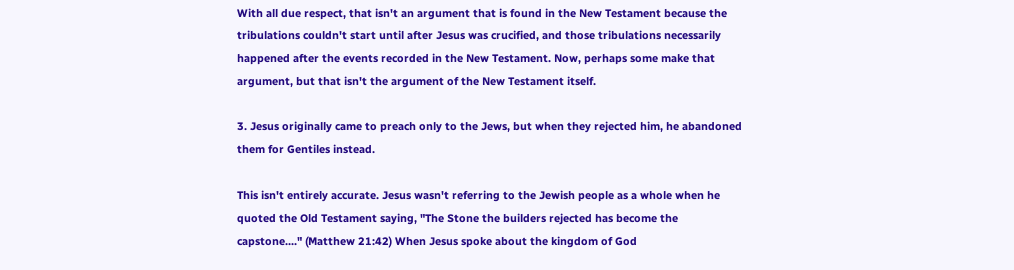With all due respect, that isn't an argument that is found in the New Testament because the tribulations couldn't start until after Jesus was crucified, and those tribulations necessarily happened after the events recorded in the New Testament. Now, perhaps some make that argument, but that isn't the argument of the New Testament itself.

3. Jesus originally came to preach only to the Jews, but when they rejected him, he abandoned them for Gentiles instead.

This isn't entirely accurate. Jesus wasn't referring to the Jewish people as a whole when he quoted the Old Testament saying, "The Stone the builders rejected has become the capstone...." (Matthew 21:42) When Jesus spoke about the kingdom of God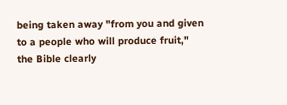being taken away "from you and given to a people who will produce fruit," the Bible clearly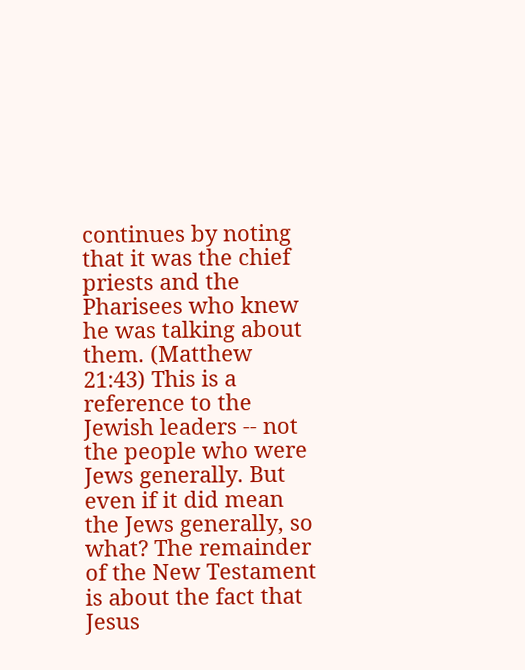continues by noting that it was the chief priests and the Pharisees who knew he was talking about them. (Matthew 21:43) This is a reference to the Jewish leaders -- not the people who were Jews generally. But even if it did mean the Jews generally, so what? The remainder of the New Testament is about the fact that Jesus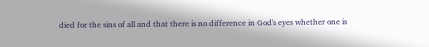died for the sins of all and that there is no difference in God's eyes whether one is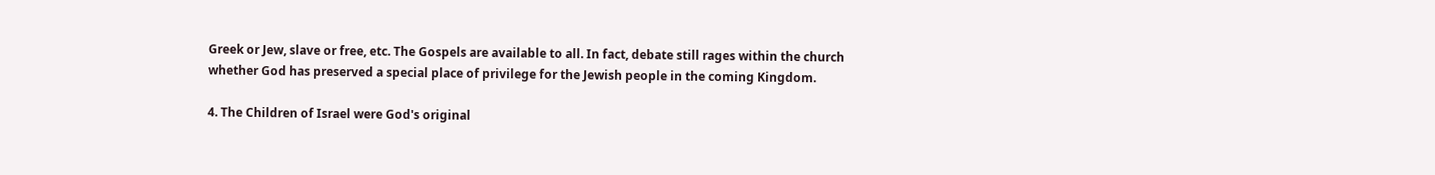Greek or Jew, slave or free, etc. The Gospels are available to all. In fact, debate still rages within the church whether God has preserved a special place of privilege for the Jewish people in the coming Kingdom.

4. The Children of Israel were God's original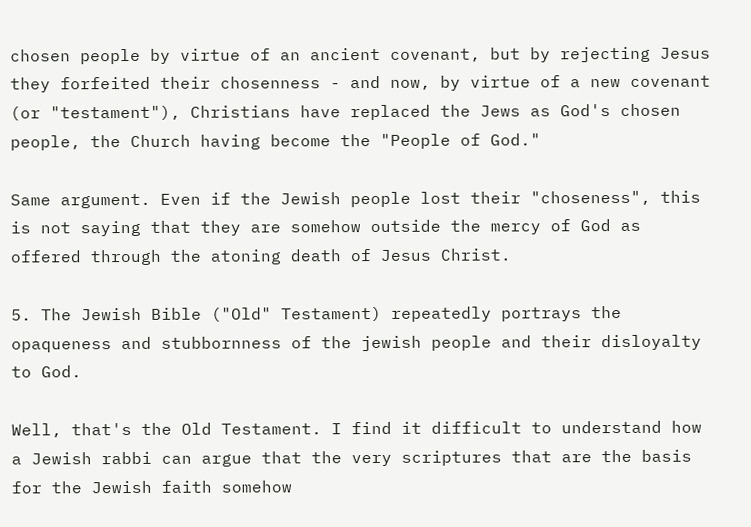chosen people by virtue of an ancient covenant, but by rejecting Jesus they forfeited their chosenness - and now, by virtue of a new covenant (or "testament"), Christians have replaced the Jews as God's chosen people, the Church having become the "People of God."

Same argument. Even if the Jewish people lost their "choseness", this is not saying that they are somehow outside the mercy of God as offered through the atoning death of Jesus Christ.

5. The Jewish Bible ("Old" Testament) repeatedly portrays the opaqueness and stubbornness of the jewish people and their disloyalty to God.

Well, that's the Old Testament. I find it difficult to understand how a Jewish rabbi can argue that the very scriptures that are the basis for the Jewish faith somehow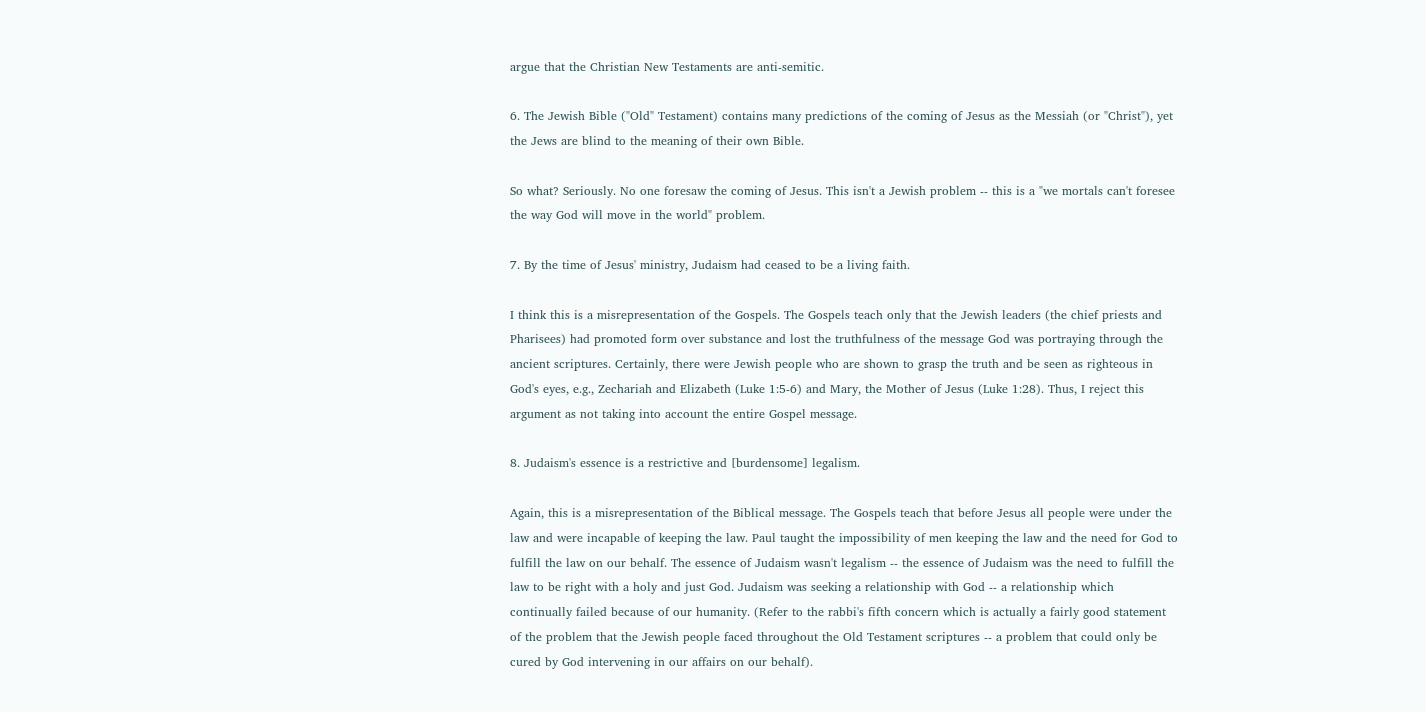argue that the Christian New Testaments are anti-semitic.

6. The Jewish Bible ("Old" Testament) contains many predictions of the coming of Jesus as the Messiah (or "Christ"), yet the Jews are blind to the meaning of their own Bible.

So what? Seriously. No one foresaw the coming of Jesus. This isn't a Jewish problem -- this is a "we mortals can't foresee the way God will move in the world" problem.

7. By the time of Jesus' ministry, Judaism had ceased to be a living faith.

I think this is a misrepresentation of the Gospels. The Gospels teach only that the Jewish leaders (the chief priests and Pharisees) had promoted form over substance and lost the truthfulness of the message God was portraying through the ancient scriptures. Certainly, there were Jewish people who are shown to grasp the truth and be seen as righteous in God's eyes, e.g., Zechariah and Elizabeth (Luke 1:5-6) and Mary, the Mother of Jesus (Luke 1:28). Thus, I reject this argument as not taking into account the entire Gospel message.

8. Judaism's essence is a restrictive and [burdensome] legalism.

Again, this is a misrepresentation of the Biblical message. The Gospels teach that before Jesus all people were under the law and were incapable of keeping the law. Paul taught the impossibility of men keeping the law and the need for God to fulfill the law on our behalf. The essence of Judaism wasn't legalism -- the essence of Judaism was the need to fulfill the law to be right with a holy and just God. Judaism was seeking a relationship with God -- a relationship which continually failed because of our humanity. (Refer to the rabbi's fifth concern which is actually a fairly good statement of the problem that the Jewish people faced throughout the Old Testament scriptures -- a problem that could only be cured by God intervening in our affairs on our behalf).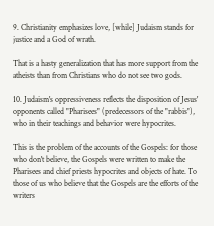9. Christianity emphasizes love, [while] Judaism stands for justice and a God of wrath.

That is a hasty generalization that has more support from the atheists than from Christians who do not see two gods.

10. Judaism's oppressiveness reflects the disposition of Jesus' opponents called "Pharisees" (predecessors of the "rabbis"), who in their teachings and behavior were hypocrites.

This is the problem of the accounts of the Gospels: for those who don't believe, the Gospels were written to make the Pharisees and chief priests hypocrites and objects of hate. To those of us who believe that the Gospels are the efforts of the writers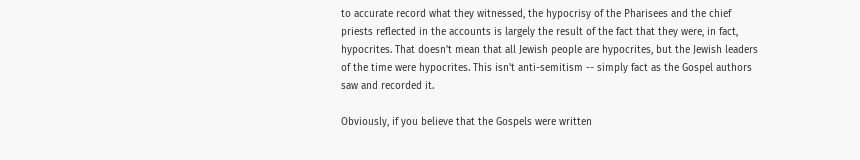to accurate record what they witnessed, the hypocrisy of the Pharisees and the chief priests reflected in the accounts is largely the result of the fact that they were, in fact, hypocrites. That doesn't mean that all Jewish people are hypocrites, but the Jewish leaders of the time were hypocrites. This isn't anti-semitism -- simply fact as the Gospel authors saw and recorded it.

Obviously, if you believe that the Gospels were written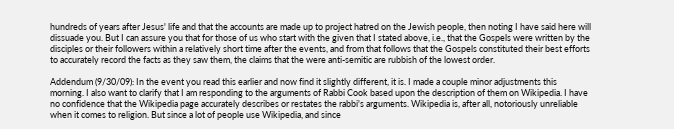hundreds of years after Jesus' life and that the accounts are made up to project hatred on the Jewish people, then noting I have said here will dissuade you. But I can assure you that for those of us who start with the given that I stated above, i.e., that the Gospels were written by the disciples or their followers within a relatively short time after the events, and from that follows that the Gospels constituted their best efforts to accurately record the facts as they saw them, the claims that the were anti-semitic are rubbish of the lowest order.

Addendum (9/30/09): In the event you read this earlier and now find it slightly different, it is. I made a couple minor adjustments this morning. I also want to clarify that I am responding to the arguments of Rabbi Cook based upon the description of them on Wikipedia. I have no confidence that the Wikipedia page accurately describes or restates the rabbi's arguments. Wikipedia is, after all, notoriously unreliable when it comes to religion. But since a lot of people use Wikipedia, and since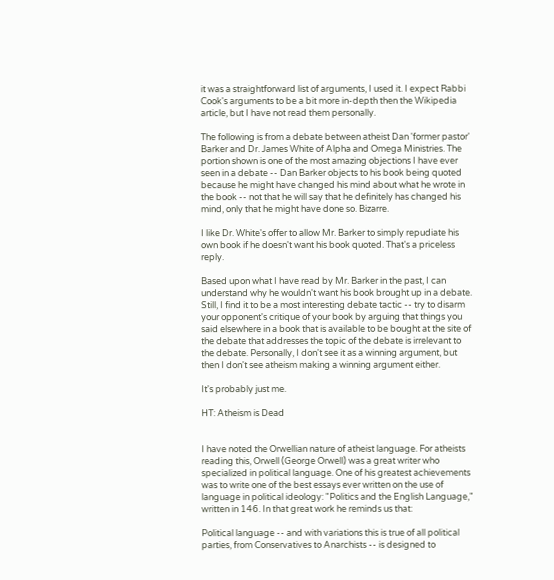it was a straightforward list of arguments, I used it. I expect Rabbi Cook's arguments to be a bit more in-depth then the Wikipedia article, but I have not read them personally.

The following is from a debate between atheist Dan 'former pastor' Barker and Dr. James White of Alpha and Omega Ministries. The portion shown is one of the most amazing objections I have ever seen in a debate -- Dan Barker objects to his book being quoted because he might have changed his mind about what he wrote in the book -- not that he will say that he definitely has changed his mind, only that he might have done so. Bizarre.

I like Dr. White's offer to allow Mr. Barker to simply repudiate his own book if he doesn't want his book quoted. That's a priceless reply.

Based upon what I have read by Mr. Barker in the past, I can understand why he wouldn't want his book brought up in a debate. Still, I find it to be a most interesting debate tactic -- try to disarm your opponent's critique of your book by arguing that things you said elsewhere in a book that is available to be bought at the site of the debate that addresses the topic of the debate is irrelevant to the debate. Personally, I don't see it as a winning argument, but then I don't see atheism making a winning argument either.

It's probably just me.

HT: Atheism is Dead


I have noted the Orwellian nature of atheist language. For atheists reading this, Orwell (George Orwell) was a great writer who specialized in political language. One of his greatest achievements was to write one of the best essays ever written on the use of language in political ideology: "Politics and the English Language," written in 146. In that great work he reminds us that:

Political language -- and with variations this is true of all political parties, from Conservatives to Anarchists -- is designed to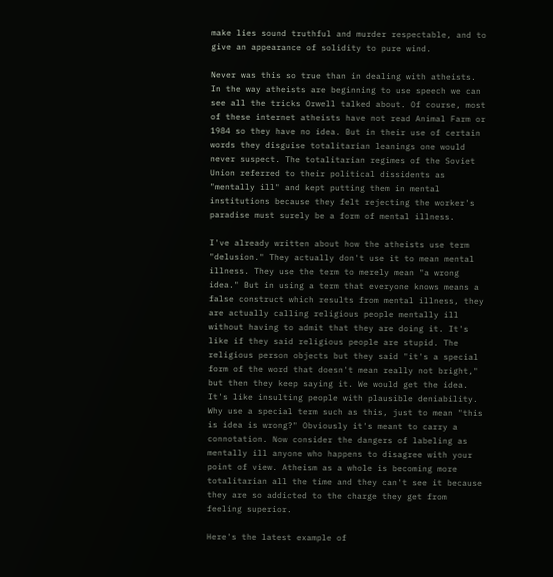make lies sound truthful and murder respectable, and to give an appearance of solidity to pure wind.

Never was this so true than in dealing with atheists. In the way atheists are beginning to use speech we can see all the tricks Orwell talked about. Of course, most of these internet atheists have not read Animal Farm or 1984 so they have no idea. But in their use of certain words they disguise totalitarian leanings one would never suspect. The totalitarian regimes of the Soviet Union referred to their political dissidents as "mentally ill" and kept putting them in mental institutions because they felt rejecting the worker's paradise must surely be a form of mental illness.

I've already written about how the atheists use term "delusion." They actually don't use it to mean mental illness. They use the term to merely mean "a wrong idea." But in using a term that everyone knows means a false construct which results from mental illness, they are actually calling religious people mentally ill without having to admit that they are doing it. It's like if they said religious people are stupid. The religious person objects but they said "it's a special form of the word that doesn't mean really not bright," but then they keep saying it. We would get the idea. It's like insulting people with plausible deniability. Why use a special term such as this, just to mean "this is idea is wrong?" Obviously it's meant to carry a connotation. Now consider the dangers of labeling as mentally ill anyone who happens to disagree with your point of view. Atheism as a whole is becoming more totalitarian all the time and they can't see it because they are so addicted to the charge they get from feeling superior.

Here's the latest example of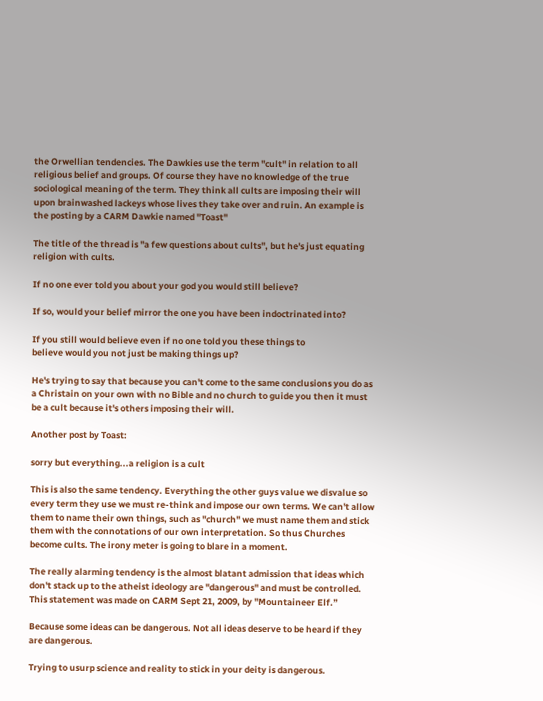the Orwellian tendencies. The Dawkies use the term "cult" in relation to all religious belief and groups. Of course they have no knowledge of the true sociological meaning of the term. They think all cults are imposing their will upon brainwashed lackeys whose lives they take over and ruin. An example is the posting by a CARM Dawkie named "Toast"

The title of the thread is "a few questions about cults", but he's just equating religion with cults.

If no one ever told you about your god you would still believe?

If so, would your belief mirror the one you have been indoctrinated into?

If you still would believe even if no one told you these things to
believe would you not just be making things up?

He's trying to say that because you can't come to the same conclusions you do as a Christain on your own with no Bible and no church to guide you then it must be a cult because it's others imposing their will.

Another post by Toast:

sorry but everything...a religion is a cult

This is also the same tendency. Everything the other guys value we disvalue so every term they use we must re-think and impose our own terms. We can't allow them to name their own things, such as "church" we must name them and stick them with the connotations of our own interpretation. So thus Churches become cults. The irony meter is going to blare in a moment.

The really alarming tendency is the almost blatant admission that ideas which don't stack up to the atheist ideology are "dangerous" and must be controlled. This statement was made on CARM Sept 21, 2009, by "Mountaineer Elf.”

Because some ideas can be dangerous. Not all ideas deserve to be heard if they are dangerous.

Trying to usurp science and reality to stick in your deity is dangerous.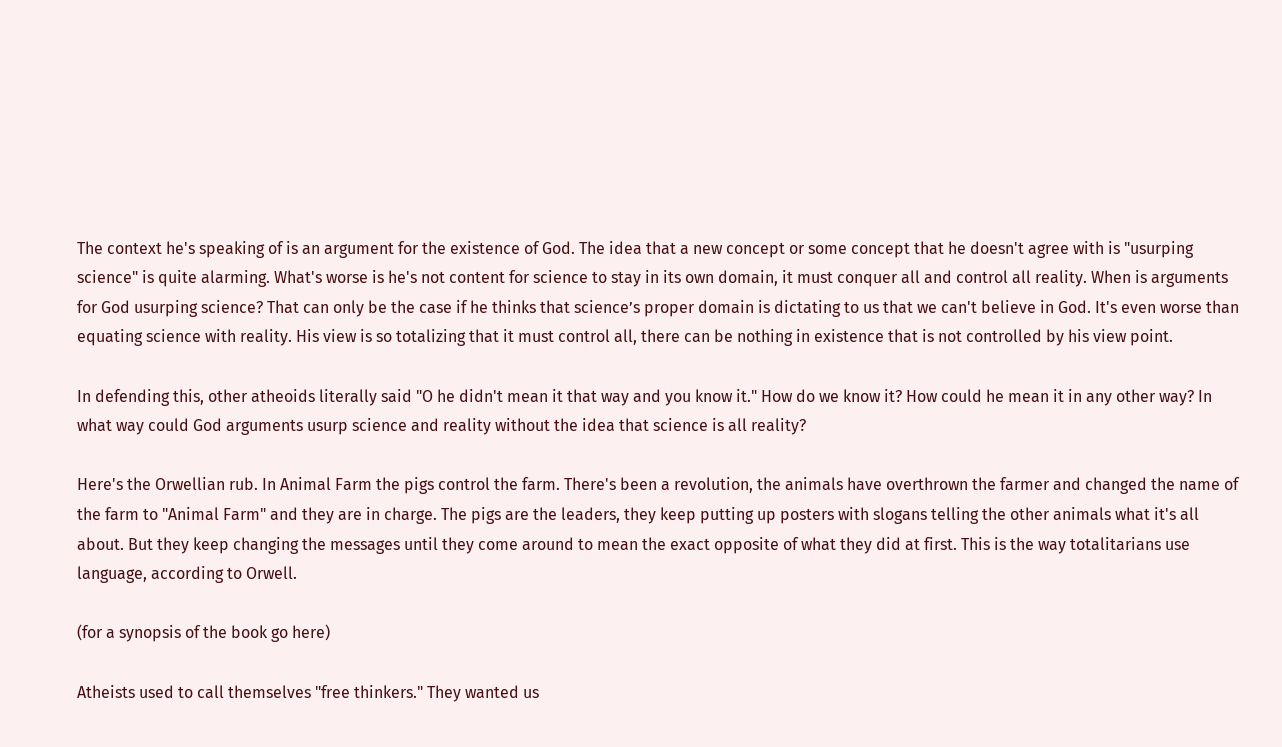The context he's speaking of is an argument for the existence of God. The idea that a new concept or some concept that he doesn't agree with is "usurping science" is quite alarming. What's worse is he's not content for science to stay in its own domain, it must conquer all and control all reality. When is arguments for God usurping science? That can only be the case if he thinks that science’s proper domain is dictating to us that we can't believe in God. It's even worse than equating science with reality. His view is so totalizing that it must control all, there can be nothing in existence that is not controlled by his view point.

In defending this, other atheoids literally said "O he didn't mean it that way and you know it." How do we know it? How could he mean it in any other way? In what way could God arguments usurp science and reality without the idea that science is all reality?

Here's the Orwellian rub. In Animal Farm the pigs control the farm. There's been a revolution, the animals have overthrown the farmer and changed the name of the farm to "Animal Farm" and they are in charge. The pigs are the leaders, they keep putting up posters with slogans telling the other animals what it's all about. But they keep changing the messages until they come around to mean the exact opposite of what they did at first. This is the way totalitarians use language, according to Orwell.

(for a synopsis of the book go here)

Atheists used to call themselves "free thinkers." They wanted us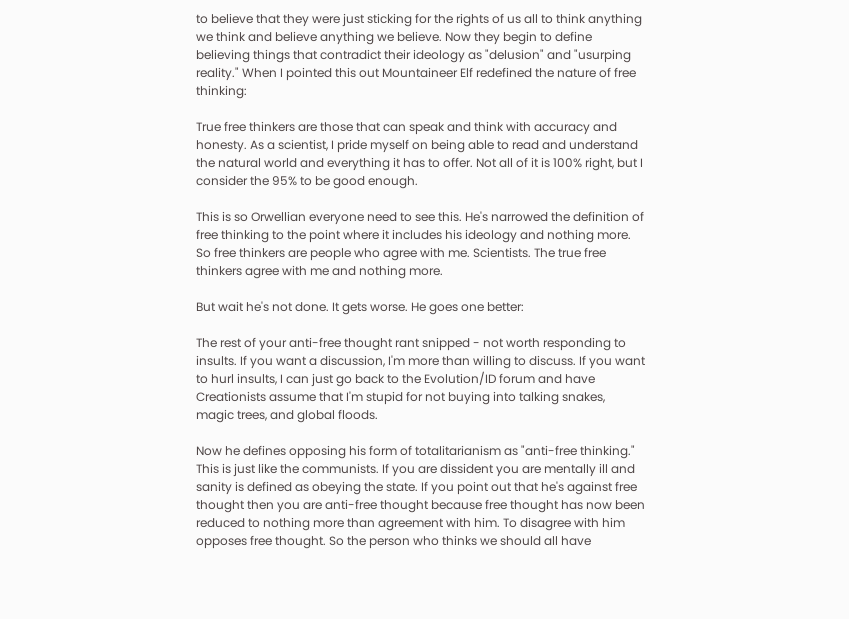to believe that they were just sticking for the rights of us all to think anything we think and believe anything we believe. Now they begin to define believing things that contradict their ideology as "delusion" and "usurping reality." When I pointed this out Mountaineer Elf redefined the nature of free thinking:

True free thinkers are those that can speak and think with accuracy and honesty. As a scientist, I pride myself on being able to read and understand the natural world and everything it has to offer. Not all of it is 100% right, but I consider the 95% to be good enough.

This is so Orwellian everyone need to see this. He's narrowed the definition of free thinking to the point where it includes his ideology and nothing more. So free thinkers are people who agree with me. Scientists. The true free thinkers agree with me and nothing more.

But wait he's not done. It gets worse. He goes one better:

The rest of your anti-free thought rant snipped - not worth responding to insults. If you want a discussion, I'm more than willing to discuss. If you want to hurl insults, I can just go back to the Evolution/ID forum and have Creationists assume that I'm stupid for not buying into talking snakes, magic trees, and global floods.

Now he defines opposing his form of totalitarianism as "anti-free thinking." This is just like the communists. If you are dissident you are mentally ill and sanity is defined as obeying the state. If you point out that he's against free thought then you are anti-free thought because free thought has now been reduced to nothing more than agreement with him. To disagree with him opposes free thought. So the person who thinks we should all have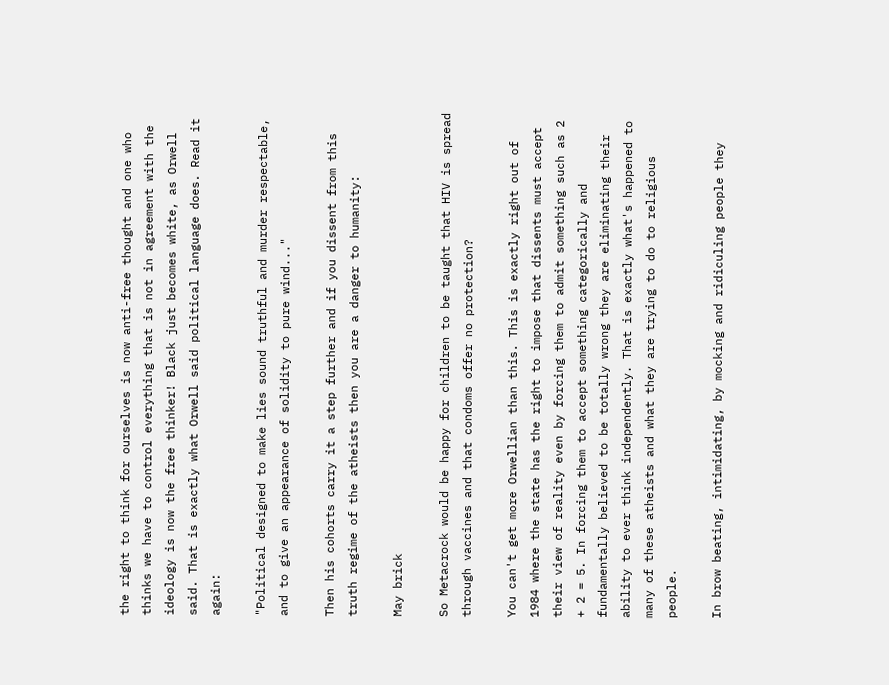the right to think for ourselves is now anti-free thought and one who thinks we have to control everything that is not in agreement with the ideology is now the free thinker! Black just becomes white, as Orwell said. That is exactly what Orwell said political language does. Read it again:

"Political designed to make lies sound truthful and murder respectable, and to give an appearance of solidity to pure wind..."

Then his cohorts carry it a step further and if you dissent from this truth regime of the atheists then you are a danger to humanity:

May brick

So Metacrock would be happy for children to be taught that HIV is spread through vaccines and that condoms offer no protection?

You can't get more Orwellian than this. This is exactly right out of 1984 where the state has the right to impose that dissents must accept their view of reality even by forcing them to admit something such as 2 + 2 = 5. In forcing them to accept something categorically and fundamentally believed to be totally wrong they are eliminating their ability to ever think independently. That is exactly what's happened to many of these atheists and what they are trying to do to religious people.

In brow beating, intimidating, by mocking and ridiculing people they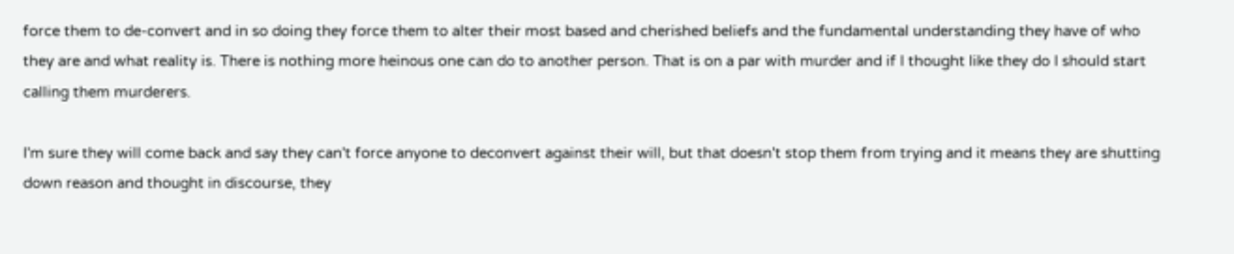force them to de-convert and in so doing they force them to alter their most based and cherished beliefs and the fundamental understanding they have of who they are and what reality is. There is nothing more heinous one can do to another person. That is on a par with murder and if I thought like they do I should start calling them murderers.

I'm sure they will come back and say they can't force anyone to deconvert against their will, but that doesn't stop them from trying and it means they are shutting down reason and thought in discourse, they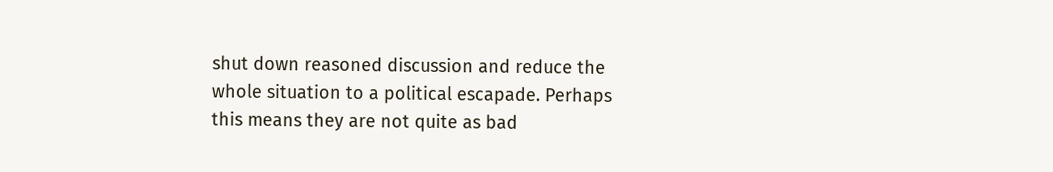shut down reasoned discussion and reduce the whole situation to a political escapade. Perhaps this means they are not quite as bad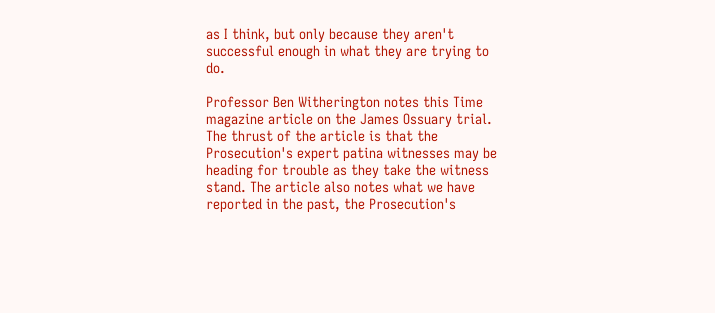as I think, but only because they aren't successful enough in what they are trying to do.

Professor Ben Witherington notes this Time magazine article on the James Ossuary trial. The thrust of the article is that the Prosecution's expert patina witnesses may be heading for trouble as they take the witness stand. The article also notes what we have reported in the past, the Prosecution's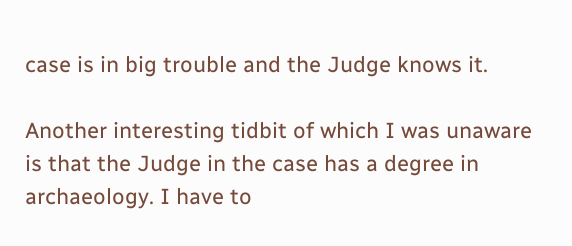case is in big trouble and the Judge knows it.

Another interesting tidbit of which I was unaware is that the Judge in the case has a degree in archaeology. I have to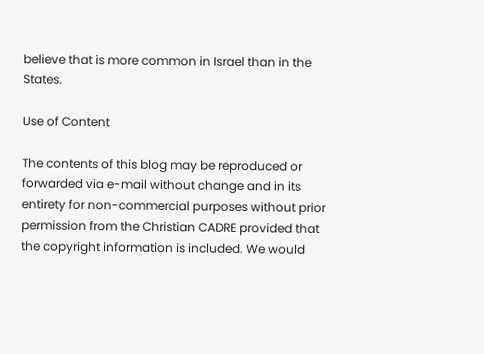believe that is more common in Israel than in the States.

Use of Content

The contents of this blog may be reproduced or forwarded via e-mail without change and in its entirety for non-commercial purposes without prior permission from the Christian CADRE provided that the copyright information is included. We would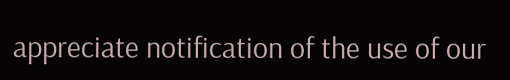appreciate notification of the use of our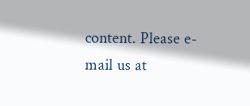content. Please e-mail us at